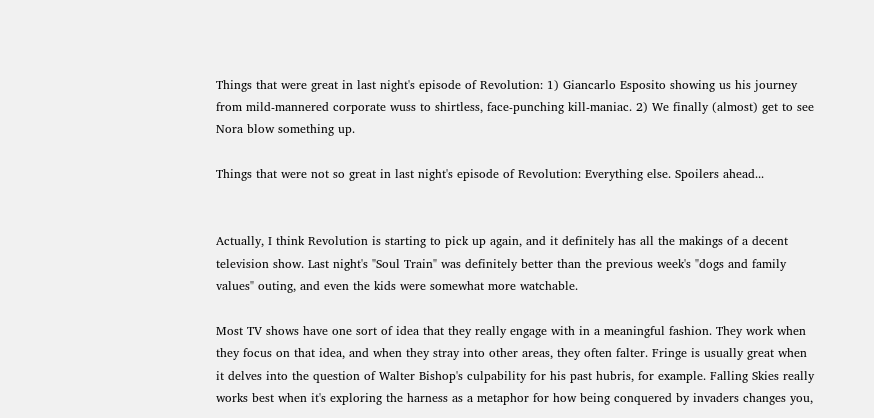Things that were great in last night's episode of Revolution: 1) Giancarlo Esposito showing us his journey from mild-mannered corporate wuss to shirtless, face-punching kill-maniac. 2) We finally (almost) get to see Nora blow something up.

Things that were not so great in last night's episode of Revolution: Everything else. Spoilers ahead...


Actually, I think Revolution is starting to pick up again, and it definitely has all the makings of a decent television show. Last night's "Soul Train" was definitely better than the previous week's "dogs and family values" outing, and even the kids were somewhat more watchable.

Most TV shows have one sort of idea that they really engage with in a meaningful fashion. They work when they focus on that idea, and when they stray into other areas, they often falter. Fringe is usually great when it delves into the question of Walter Bishop's culpability for his past hubris, for example. Falling Skies really works best when it's exploring the harness as a metaphor for how being conquered by invaders changes you,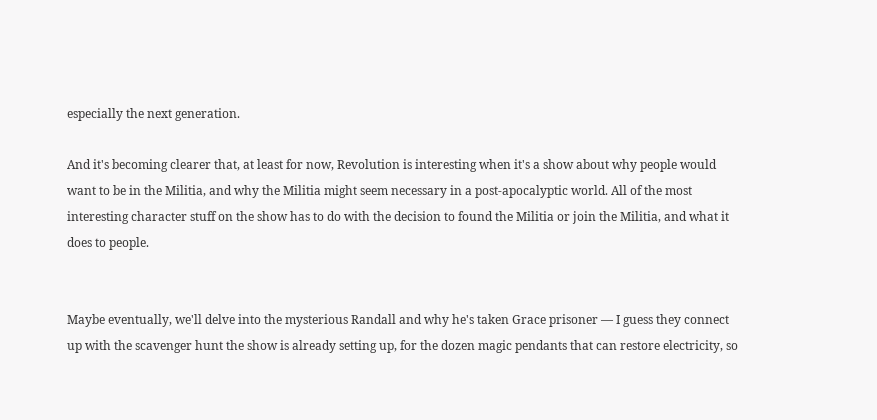especially the next generation.

And it's becoming clearer that, at least for now, Revolution is interesting when it's a show about why people would want to be in the Militia, and why the Militia might seem necessary in a post-apocalyptic world. All of the most interesting character stuff on the show has to do with the decision to found the Militia or join the Militia, and what it does to people.


Maybe eventually, we'll delve into the mysterious Randall and why he's taken Grace prisoner — I guess they connect up with the scavenger hunt the show is already setting up, for the dozen magic pendants that can restore electricity, so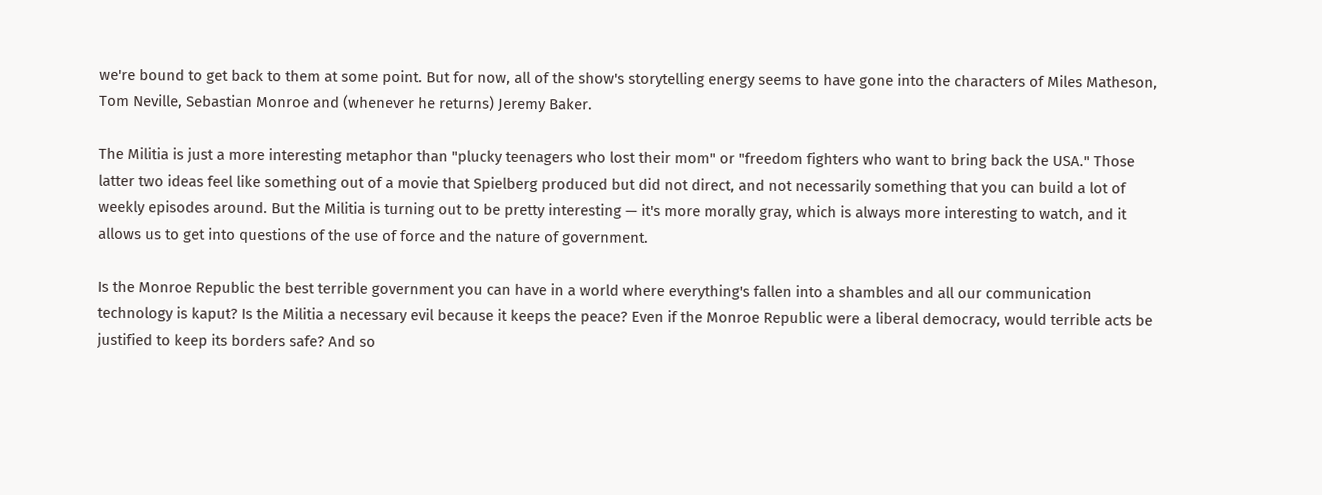we're bound to get back to them at some point. But for now, all of the show's storytelling energy seems to have gone into the characters of Miles Matheson, Tom Neville, Sebastian Monroe and (whenever he returns) Jeremy Baker.

The Militia is just a more interesting metaphor than "plucky teenagers who lost their mom" or "freedom fighters who want to bring back the USA." Those latter two ideas feel like something out of a movie that Spielberg produced but did not direct, and not necessarily something that you can build a lot of weekly episodes around. But the Militia is turning out to be pretty interesting — it's more morally gray, which is always more interesting to watch, and it allows us to get into questions of the use of force and the nature of government.

Is the Monroe Republic the best terrible government you can have in a world where everything's fallen into a shambles and all our communication technology is kaput? Is the Militia a necessary evil because it keeps the peace? Even if the Monroe Republic were a liberal democracy, would terrible acts be justified to keep its borders safe? And so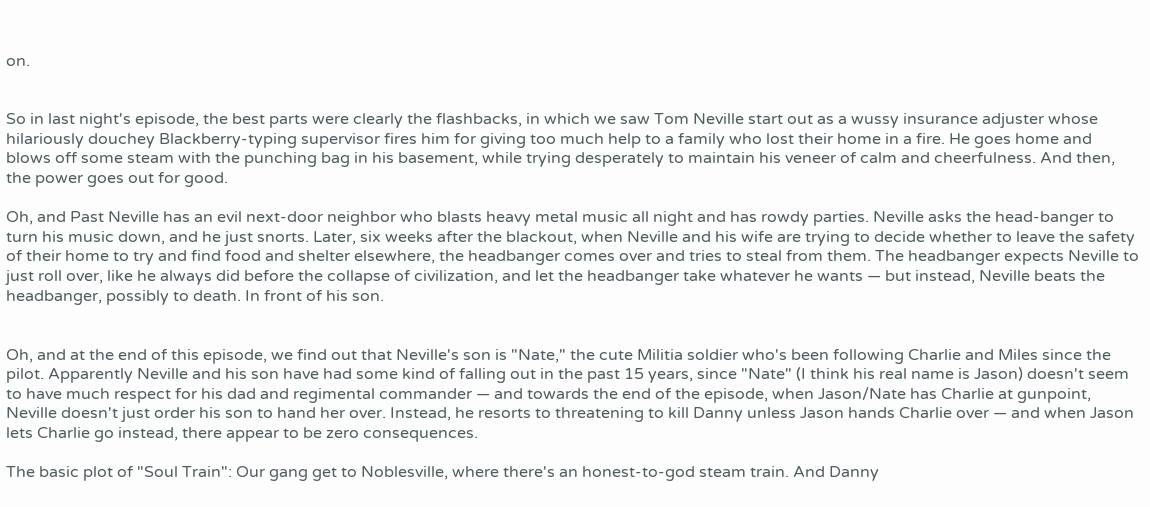on.


So in last night's episode, the best parts were clearly the flashbacks, in which we saw Tom Neville start out as a wussy insurance adjuster whose hilariously douchey Blackberry-typing supervisor fires him for giving too much help to a family who lost their home in a fire. He goes home and blows off some steam with the punching bag in his basement, while trying desperately to maintain his veneer of calm and cheerfulness. And then, the power goes out for good.

Oh, and Past Neville has an evil next-door neighbor who blasts heavy metal music all night and has rowdy parties. Neville asks the head-banger to turn his music down, and he just snorts. Later, six weeks after the blackout, when Neville and his wife are trying to decide whether to leave the safety of their home to try and find food and shelter elsewhere, the headbanger comes over and tries to steal from them. The headbanger expects Neville to just roll over, like he always did before the collapse of civilization, and let the headbanger take whatever he wants — but instead, Neville beats the headbanger, possibly to death. In front of his son.


Oh, and at the end of this episode, we find out that Neville's son is "Nate," the cute Militia soldier who's been following Charlie and Miles since the pilot. Apparently Neville and his son have had some kind of falling out in the past 15 years, since "Nate" (I think his real name is Jason) doesn't seem to have much respect for his dad and regimental commander — and towards the end of the episode, when Jason/Nate has Charlie at gunpoint, Neville doesn't just order his son to hand her over. Instead, he resorts to threatening to kill Danny unless Jason hands Charlie over — and when Jason lets Charlie go instead, there appear to be zero consequences.

The basic plot of "Soul Train": Our gang get to Noblesville, where there's an honest-to-god steam train. And Danny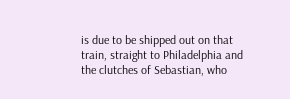is due to be shipped out on that train, straight to Philadelphia and the clutches of Sebastian, who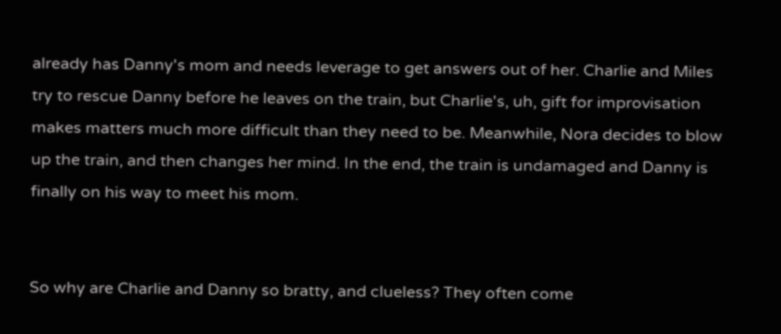already has Danny's mom and needs leverage to get answers out of her. Charlie and Miles try to rescue Danny before he leaves on the train, but Charlie's, uh, gift for improvisation makes matters much more difficult than they need to be. Meanwhile, Nora decides to blow up the train, and then changes her mind. In the end, the train is undamaged and Danny is finally on his way to meet his mom.


So why are Charlie and Danny so bratty, and clueless? They often come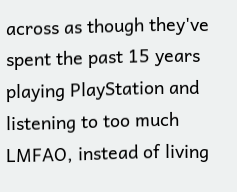across as though they've spent the past 15 years playing PlayStation and listening to too much LMFAO, instead of living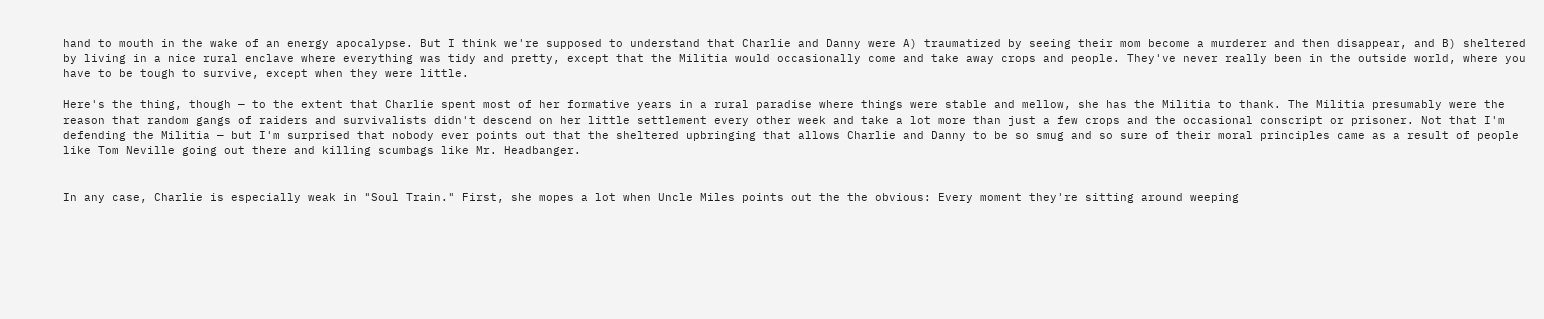hand to mouth in the wake of an energy apocalypse. But I think we're supposed to understand that Charlie and Danny were A) traumatized by seeing their mom become a murderer and then disappear, and B) sheltered by living in a nice rural enclave where everything was tidy and pretty, except that the Militia would occasionally come and take away crops and people. They've never really been in the outside world, where you have to be tough to survive, except when they were little.

Here's the thing, though — to the extent that Charlie spent most of her formative years in a rural paradise where things were stable and mellow, she has the Militia to thank. The Militia presumably were the reason that random gangs of raiders and survivalists didn't descend on her little settlement every other week and take a lot more than just a few crops and the occasional conscript or prisoner. Not that I'm defending the Militia — but I'm surprised that nobody ever points out that the sheltered upbringing that allows Charlie and Danny to be so smug and so sure of their moral principles came as a result of people like Tom Neville going out there and killing scumbags like Mr. Headbanger.


In any case, Charlie is especially weak in "Soul Train." First, she mopes a lot when Uncle Miles points out the the obvious: Every moment they're sitting around weeping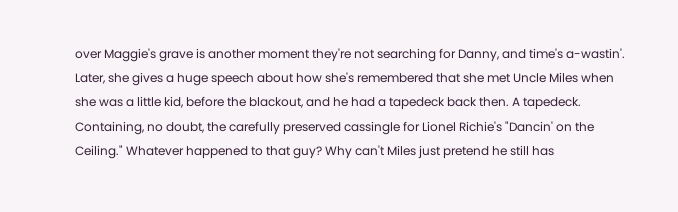over Maggie's grave is another moment they're not searching for Danny, and time's a-wastin'. Later, she gives a huge speech about how she's remembered that she met Uncle Miles when she was a little kid, before the blackout, and he had a tapedeck back then. A tapedeck. Containing, no doubt, the carefully preserved cassingle for Lionel Richie's "Dancin' on the Ceiling." Whatever happened to that guy? Why can't Miles just pretend he still has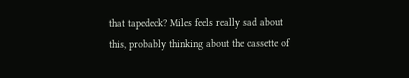that tapedeck? Miles feels really sad about this, probably thinking about the cassette of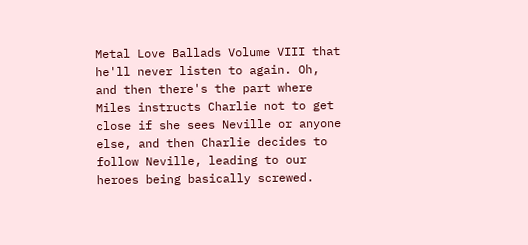Metal Love Ballads Volume VIII that he'll never listen to again. Oh, and then there's the part where Miles instructs Charlie not to get close if she sees Neville or anyone else, and then Charlie decides to follow Neville, leading to our heroes being basically screwed.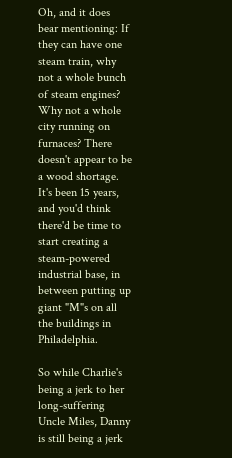Oh, and it does bear mentioning: If they can have one steam train, why not a whole bunch of steam engines? Why not a whole city running on furnaces? There doesn't appear to be a wood shortage. It's been 15 years, and you'd think there'd be time to start creating a steam-powered industrial base, in between putting up giant "M"s on all the buildings in Philadelphia.

So while Charlie's being a jerk to her long-suffering Uncle Miles, Danny is still being a jerk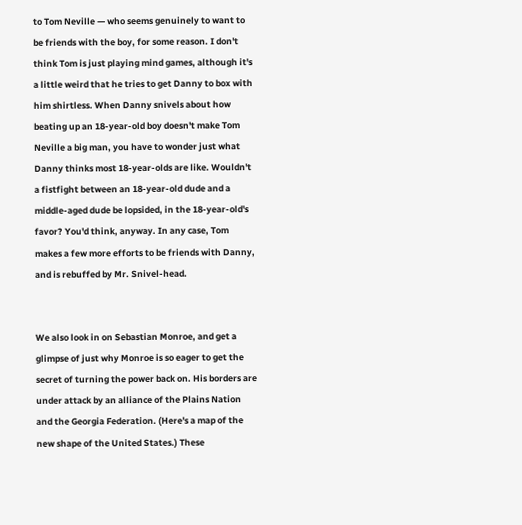to Tom Neville — who seems genuinely to want to be friends with the boy, for some reason. I don't think Tom is just playing mind games, although it's a little weird that he tries to get Danny to box with him shirtless. When Danny snivels about how beating up an 18-year-old boy doesn't make Tom Neville a big man, you have to wonder just what Danny thinks most 18-year-olds are like. Wouldn't a fistfight between an 18-year-old dude and a middle-aged dude be lopsided, in the 18-year-old's favor? You'd think, anyway. In any case, Tom makes a few more efforts to be friends with Danny, and is rebuffed by Mr. Snivel-head.


We also look in on Sebastian Monroe, and get a glimpse of just why Monroe is so eager to get the secret of turning the power back on. His borders are under attack by an alliance of the Plains Nation and the Georgia Federation. (Here's a map of the new shape of the United States.) These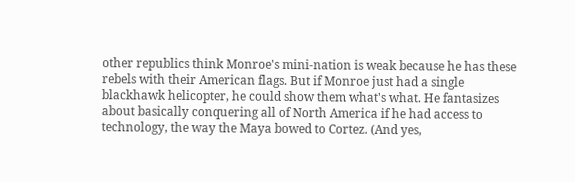other republics think Monroe's mini-nation is weak because he has these rebels with their American flags. But if Monroe just had a single blackhawk helicopter, he could show them what's what. He fantasizes about basically conquering all of North America if he had access to technology, the way the Maya bowed to Cortez. (And yes,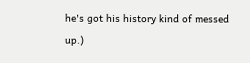he's got his history kind of messed up.)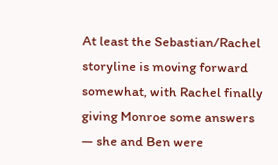At least the Sebastian/Rachel storyline is moving forward somewhat, with Rachel finally giving Monroe some answers — she and Ben were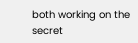both working on the secret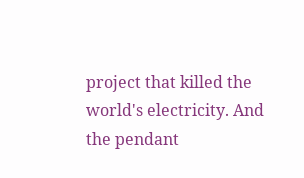project that killed the world's electricity. And the pendant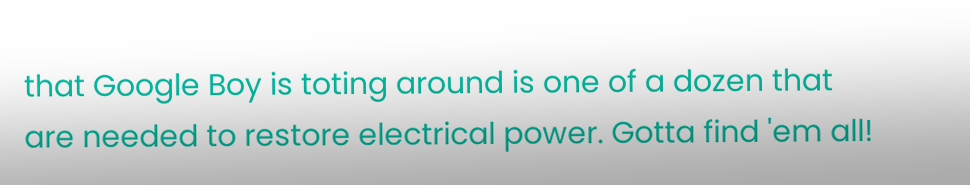that Google Boy is toting around is one of a dozen that are needed to restore electrical power. Gotta find 'em all!